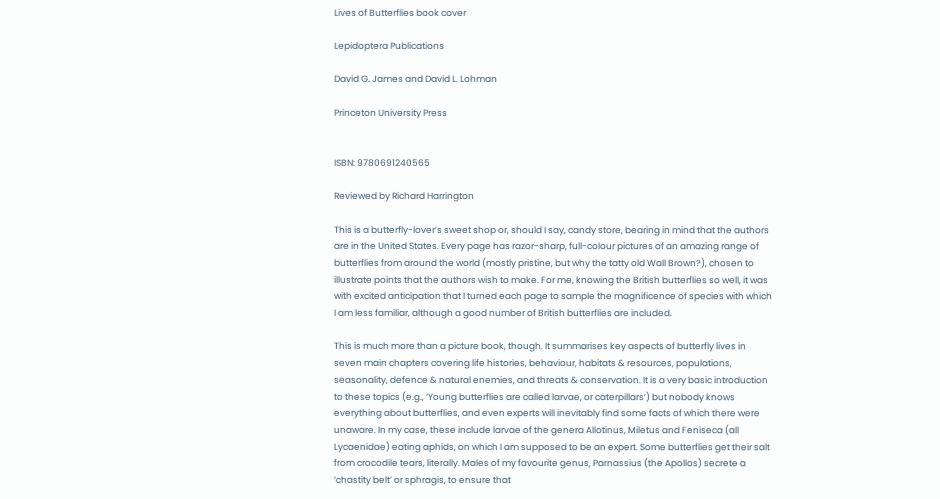Lives of Butterflies book cover

Lepidoptera Publications

David G. James and David L. Lohman

Princeton University Press


ISBN: 9780691240565

Reviewed by Richard Harrington

This is a butterfly-lover’s sweet shop or, should I say, candy store, bearing in mind that the authors are in the United States. Every page has razor-sharp, full-colour pictures of an amazing range of butterflies from around the world (mostly pristine, but why the tatty old Wall Brown?), chosen to illustrate points that the authors wish to make. For me, knowing the British butterflies so well, it was with excited anticipation that I turned each page to sample the magnificence of species with which I am less familiar, although a good number of British butterflies are included.

This is much more than a picture book, though. It summarises key aspects of butterfly lives in seven main chapters covering life histories, behaviour, habitats & resources, populations, seasonality, defence & natural enemies, and threats & conservation. It is a very basic introduction to these topics (e.g., ‘Young butterflies are called larvae, or caterpillars’) but nobody knows everything about butterflies, and even experts will inevitably find some facts of which there were unaware. In my case, these include larvae of the genera Allotinus, Miletus and Feniseca (all Lycaenidae) eating aphids, on which I am supposed to be an expert. Some butterflies get their salt from crocodile tears, literally. Males of my favourite genus, Parnassius (the Apollos) secrete a ‘chastity belt’ or sphragis, to ensure that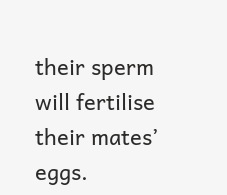their sperm will fertilise their mates’ eggs.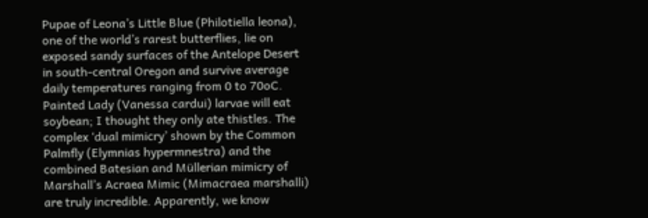Pupae of Leona’s Little Blue (Philotiella leona), one of the world’s rarest butterflies, lie on exposed sandy surfaces of the Antelope Desert in south-central Oregon and survive average daily temperatures ranging from 0 to 70oC. Painted Lady (Vanessa cardui) larvae will eat soybean; I thought they only ate thistles. The complex ‘dual mimicry’ shown by the Common Palmfly (Elymnias hypermnestra) and the combined Batesian and Müllerian mimicry of Marshall’s Acraea Mimic (Mimacraea marshalli) are truly incredible. Apparently, we know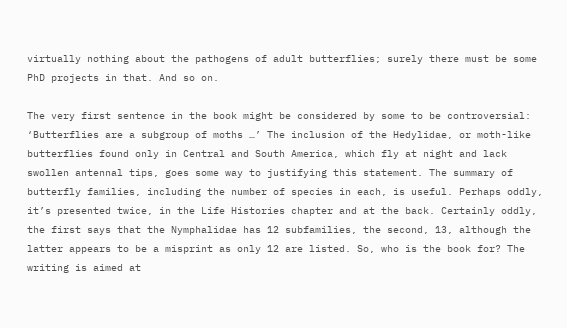virtually nothing about the pathogens of adult butterflies; surely there must be some PhD projects in that. And so on.

The very first sentence in the book might be considered by some to be controversial: ‘Butterflies are a subgroup of moths …’ The inclusion of the Hedylidae, or moth-like butterflies found only in Central and South America, which fly at night and lack swollen antennal tips, goes some way to justifying this statement. The summary of butterfly families, including the number of species in each, is useful. Perhaps oddly, it’s presented twice, in the Life Histories chapter and at the back. Certainly oddly, the first says that the Nymphalidae has 12 subfamilies, the second, 13, although the latter appears to be a misprint as only 12 are listed. So, who is the book for? The writing is aimed at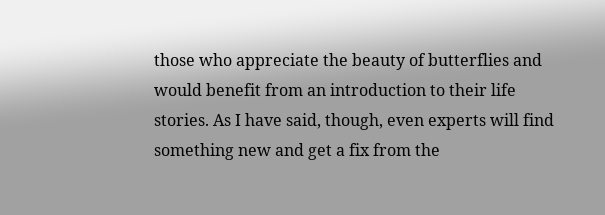those who appreciate the beauty of butterflies and would benefit from an introduction to their life stories. As I have said, though, even experts will find something new and get a fix from the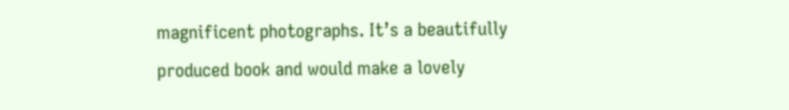magnificent photographs. It’s a beautifully produced book and would make a lovely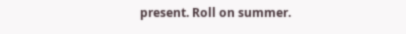present. Roll on summer.